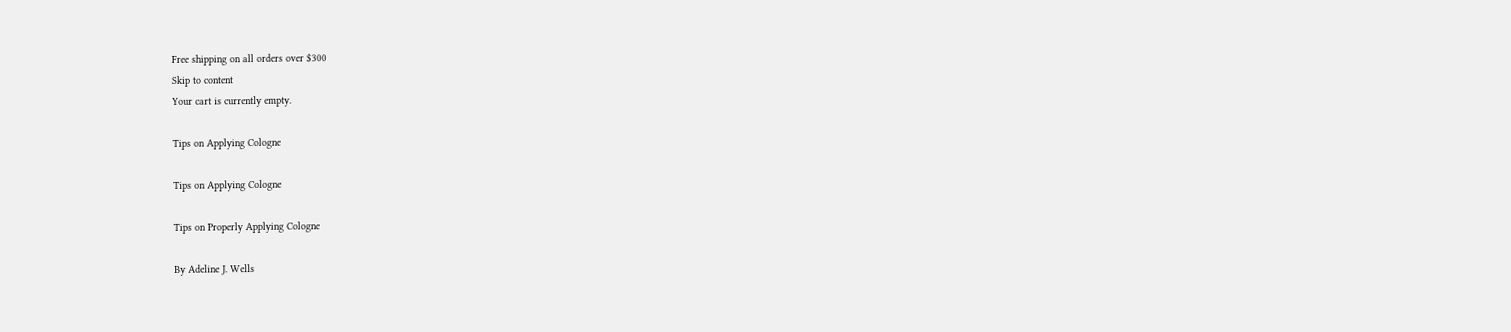Free shipping on all orders over $300
Skip to content
Your cart is currently empty.

Tips on Applying Cologne

Tips on Applying Cologne

Tips on Properly Applying Cologne

By Adeline J. Wells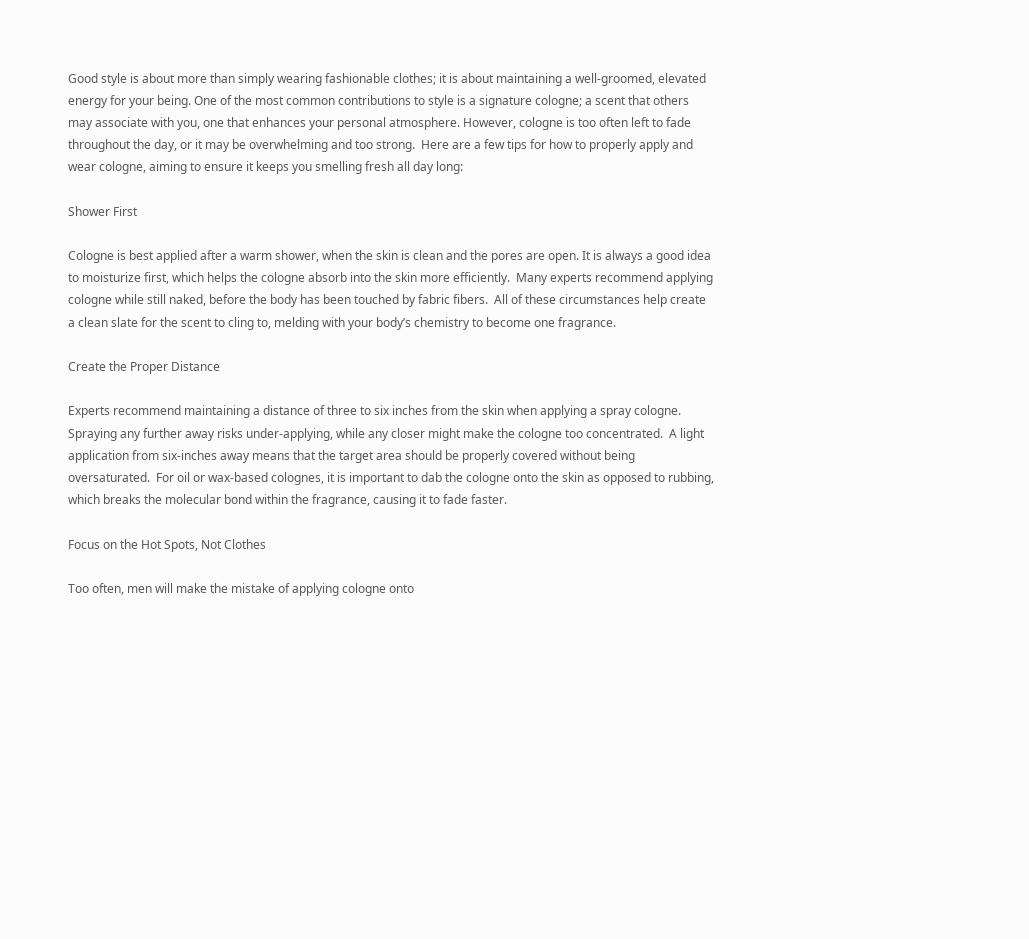Good style is about more than simply wearing fashionable clothes; it is about maintaining a well-groomed, elevated energy for your being. One of the most common contributions to style is a signature cologne; a scent that others may associate with you, one that enhances your personal atmosphere. However, cologne is too often left to fade throughout the day, or it may be overwhelming and too strong.  Here are a few tips for how to properly apply and wear cologne, aiming to ensure it keeps you smelling fresh all day long:

Shower First

Cologne is best applied after a warm shower, when the skin is clean and the pores are open. It is always a good idea to moisturize first, which helps the cologne absorb into the skin more efficiently.  Many experts recommend applying cologne while still naked, before the body has been touched by fabric fibers.  All of these circumstances help create a clean slate for the scent to cling to, melding with your body’s chemistry to become one fragrance.

Create the Proper Distance

Experts recommend maintaining a distance of three to six inches from the skin when applying a spray cologne. Spraying any further away risks under-applying, while any closer might make the cologne too concentrated.  A light application from six-inches away means that the target area should be properly covered without being oversaturated.  For oil or wax-based colognes, it is important to dab the cologne onto the skin as opposed to rubbing, which breaks the molecular bond within the fragrance, causing it to fade faster.

Focus on the Hot Spots, Not Clothes

Too often, men will make the mistake of applying cologne onto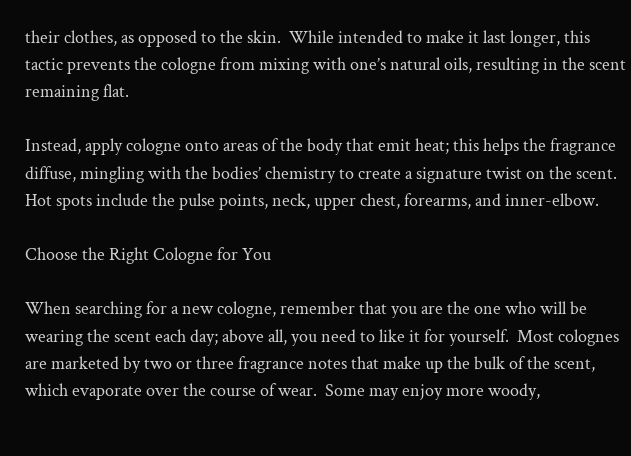their clothes, as opposed to the skin.  While intended to make it last longer, this tactic prevents the cologne from mixing with one’s natural oils, resulting in the scent remaining flat.

Instead, apply cologne onto areas of the body that emit heat; this helps the fragrance diffuse, mingling with the bodies’ chemistry to create a signature twist on the scent.  Hot spots include the pulse points, neck, upper chest, forearms, and inner-elbow.

Choose the Right Cologne for You

When searching for a new cologne, remember that you are the one who will be wearing the scent each day; above all, you need to like it for yourself.  Most colognes are marketed by two or three fragrance notes that make up the bulk of the scent, which evaporate over the course of wear.  Some may enjoy more woody,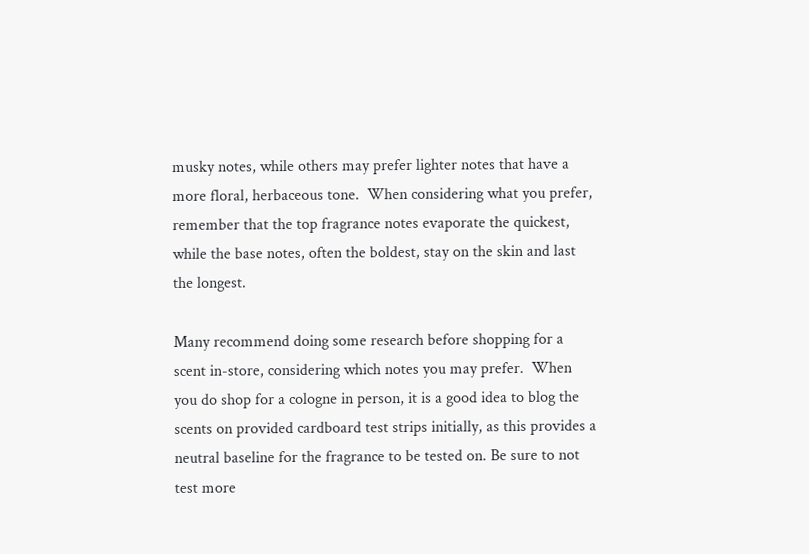musky notes, while others may prefer lighter notes that have a more floral, herbaceous tone.  When considering what you prefer, remember that the top fragrance notes evaporate the quickest, while the base notes, often the boldest, stay on the skin and last the longest.

Many recommend doing some research before shopping for a scent in-store, considering which notes you may prefer.  When you do shop for a cologne in person, it is a good idea to blog the scents on provided cardboard test strips initially, as this provides a neutral baseline for the fragrance to be tested on. Be sure to not test more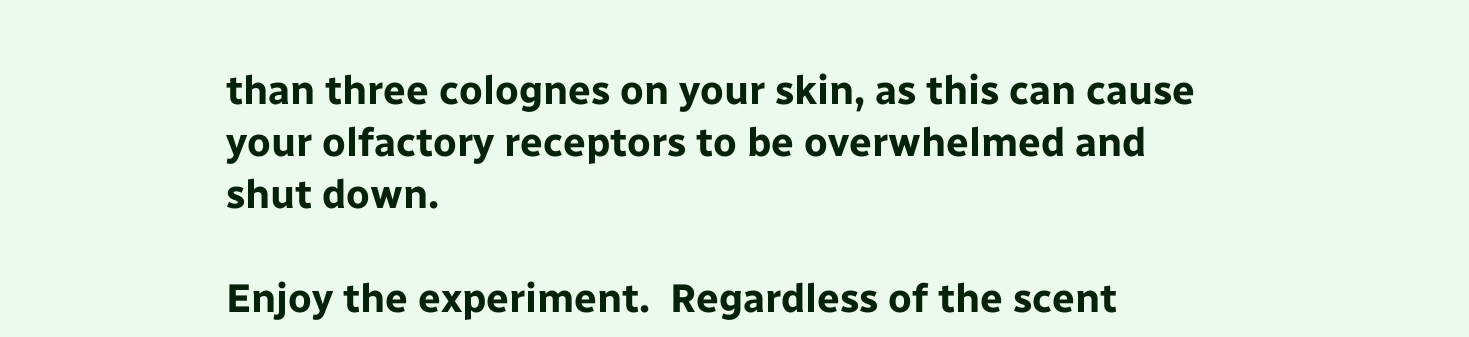than three colognes on your skin, as this can cause your olfactory receptors to be overwhelmed and shut down.

Enjoy the experiment.  Regardless of the scent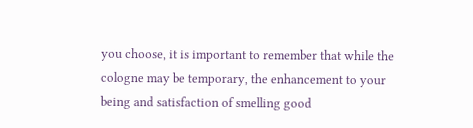you choose, it is important to remember that while the cologne may be temporary, the enhancement to your being and satisfaction of smelling good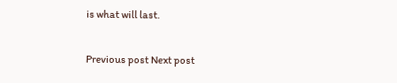is what will last.

Previous post Next post